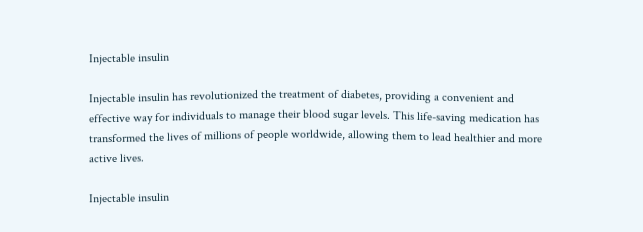Injectable insulin

Injectable insulin has revolutionized the treatment of diabetes, providing a convenient and effective way for individuals to manage their blood sugar levels. This life-saving medication has transformed the lives of millions of people worldwide, allowing them to lead healthier and more active lives.

Injectable insulin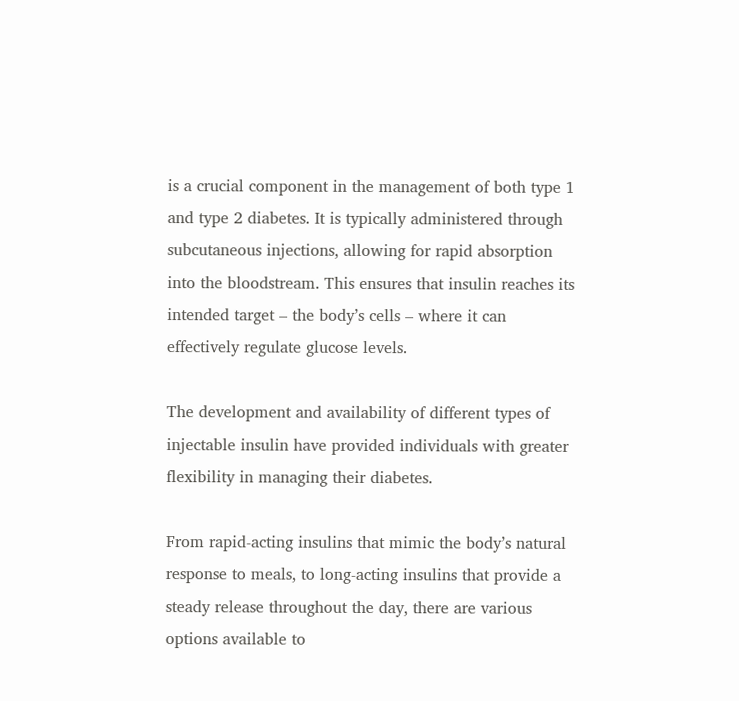is a crucial component in the management of both type 1 and type 2 diabetes. It is typically administered through subcutaneous injections, allowing for rapid absorption into the bloodstream. This ensures that insulin reaches its intended target – the body’s cells – where it can effectively regulate glucose levels.

The development and availability of different types of injectable insulin have provided individuals with greater flexibility in managing their diabetes.

From rapid-acting insulins that mimic the body’s natural response to meals, to long-acting insulins that provide a steady release throughout the day, there are various options available to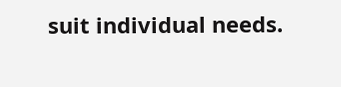suit individual needs.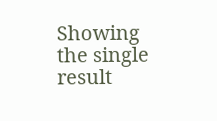Showing the single result